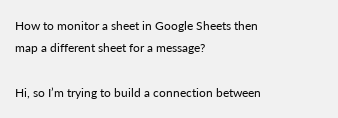How to monitor a sheet in Google Sheets then map a different sheet for a message?

Hi, so I’m trying to build a connection between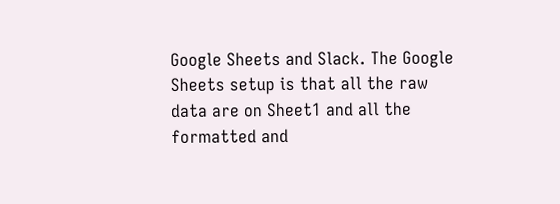Google Sheets and Slack. The Google Sheets setup is that all the raw data are on Sheet1 and all the formatted and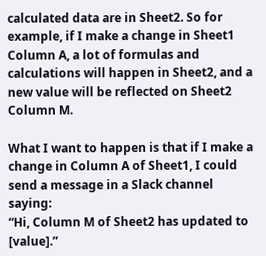calculated data are in Sheet2. So for example, if I make a change in Sheet1 Column A, a lot of formulas and calculations will happen in Sheet2, and a new value will be reflected on Sheet2 Column M.

What I want to happen is that if I make a change in Column A of Sheet1, I could send a message in a Slack channel saying:
“Hi, Column M of Sheet2 has updated to [value].”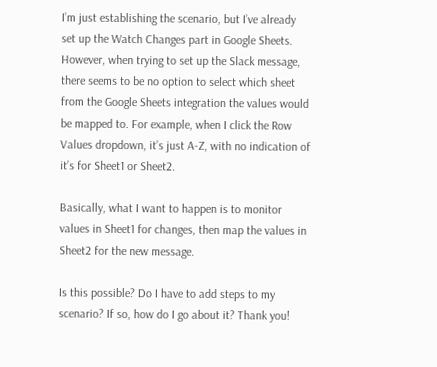I’m just establishing the scenario, but I’ve already set up the Watch Changes part in Google Sheets. However, when trying to set up the Slack message, there seems to be no option to select which sheet from the Google Sheets integration the values would be mapped to. For example, when I click the Row Values dropdown, it’s just A-Z, with no indication of it’s for Sheet1 or Sheet2.

Basically, what I want to happen is to monitor values in Sheet1 for changes, then map the values in Sheet2 for the new message.

Is this possible? Do I have to add steps to my scenario? If so, how do I go about it? Thank you!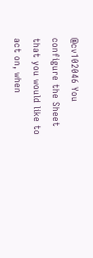@cv102046 You configure the Sheet that you would like to act on, when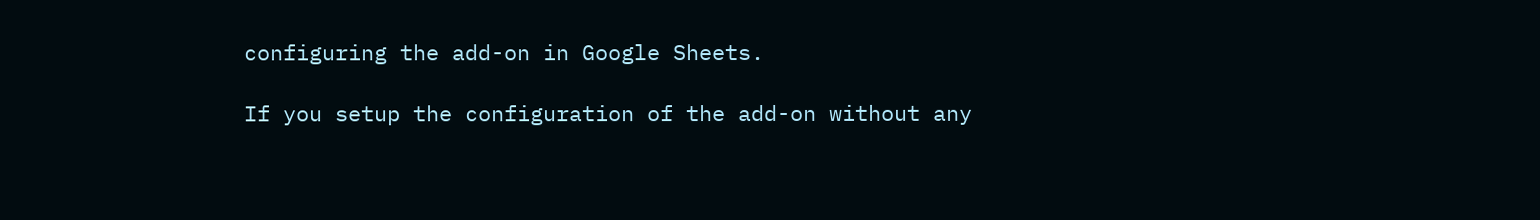configuring the add-on in Google Sheets.

If you setup the configuration of the add-on without any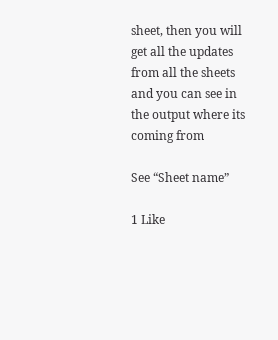sheet, then you will get all the updates from all the sheets and you can see in the output where its coming from

See “Sheet name”

1 Like